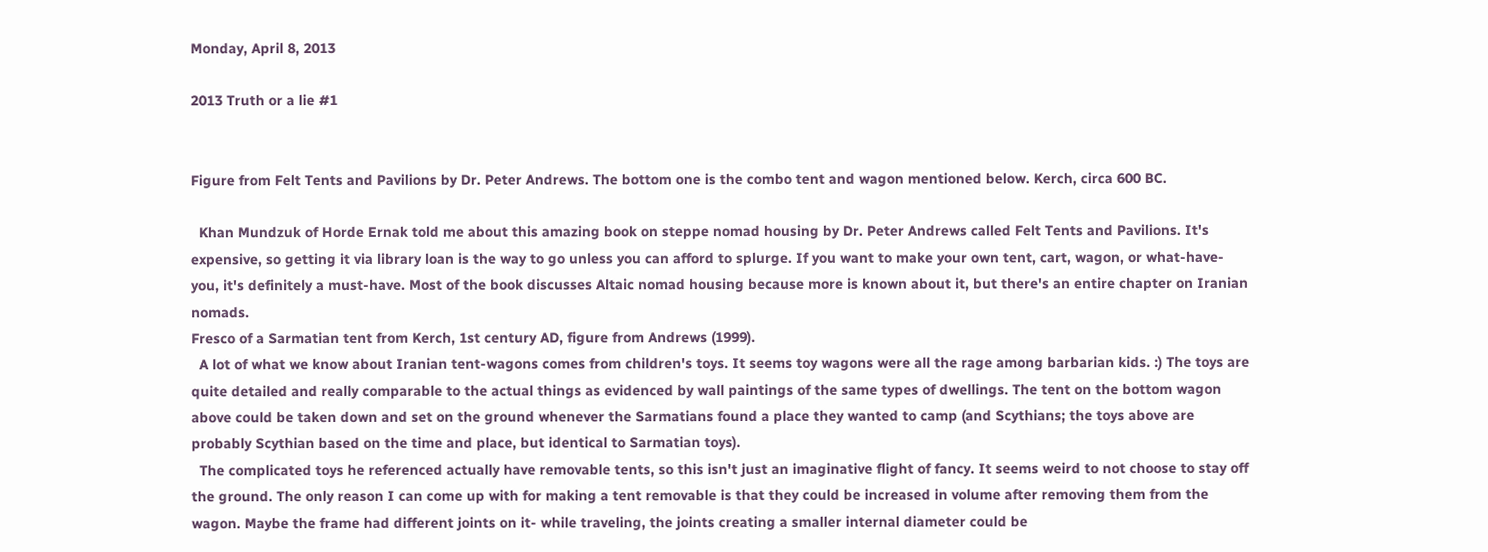Monday, April 8, 2013

2013 Truth or a lie #1


Figure from Felt Tents and Pavilions by Dr. Peter Andrews. The bottom one is the combo tent and wagon mentioned below. Kerch, circa 600 BC.

  Khan Mundzuk of Horde Ernak told me about this amazing book on steppe nomad housing by Dr. Peter Andrews called Felt Tents and Pavilions. It's expensive, so getting it via library loan is the way to go unless you can afford to splurge. If you want to make your own tent, cart, wagon, or what-have-you, it's definitely a must-have. Most of the book discusses Altaic nomad housing because more is known about it, but there's an entire chapter on Iranian nomads.
Fresco of a Sarmatian tent from Kerch, 1st century AD, figure from Andrews (1999).
  A lot of what we know about Iranian tent-wagons comes from children's toys. It seems toy wagons were all the rage among barbarian kids. :) The toys are quite detailed and really comparable to the actual things as evidenced by wall paintings of the same types of dwellings. The tent on the bottom wagon above could be taken down and set on the ground whenever the Sarmatians found a place they wanted to camp (and Scythians; the toys above are probably Scythian based on the time and place, but identical to Sarmatian toys).
  The complicated toys he referenced actually have removable tents, so this isn't just an imaginative flight of fancy. It seems weird to not choose to stay off the ground. The only reason I can come up with for making a tent removable is that they could be increased in volume after removing them from the wagon. Maybe the frame had different joints on it- while traveling, the joints creating a smaller internal diameter could be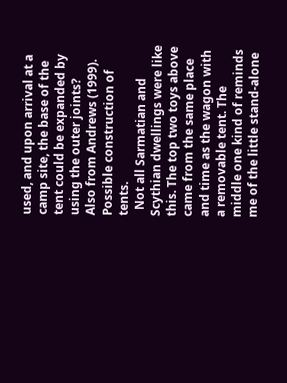used, and upon arrival at a camp site, the base of the tent could be expanded by using the outer joints?
Also from Andrews (1999). Possible construction of tents.
  Not all Sarmatian and Scythian dwellings were like this. The top two toys above came from the same place and time as the wagon with a removable tent. The middle one kind of reminds me of the little stand-alone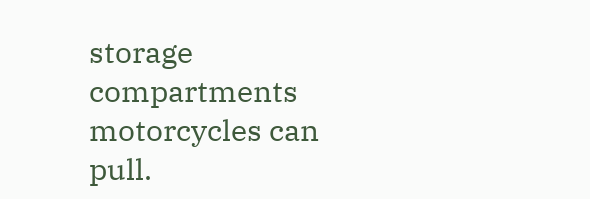storage compartments motorcycles can pull.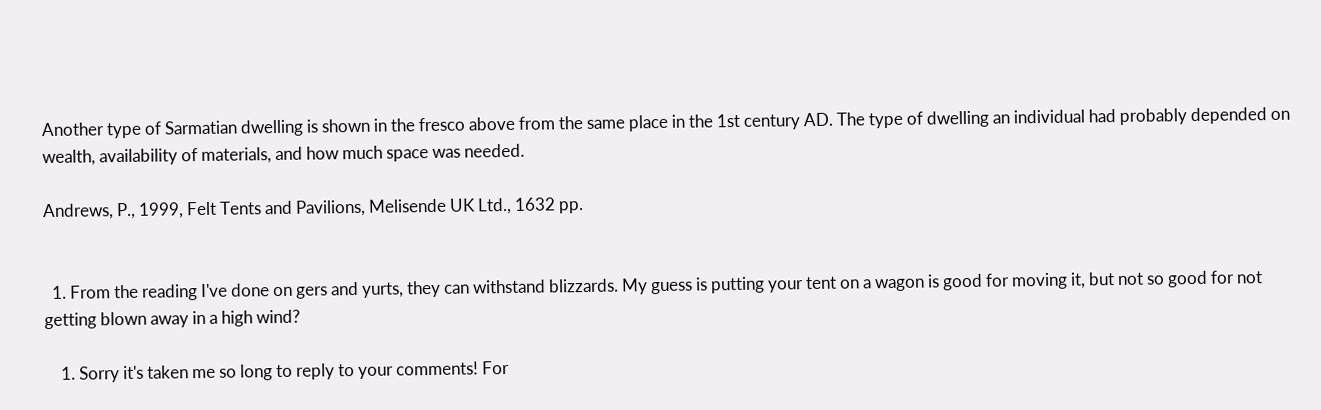Another type of Sarmatian dwelling is shown in the fresco above from the same place in the 1st century AD. The type of dwelling an individual had probably depended on wealth, availability of materials, and how much space was needed.

Andrews, P., 1999, Felt Tents and Pavilions, Melisende UK Ltd., 1632 pp.


  1. From the reading I've done on gers and yurts, they can withstand blizzards. My guess is putting your tent on a wagon is good for moving it, but not so good for not getting blown away in a high wind?

    1. Sorry it's taken me so long to reply to your comments! For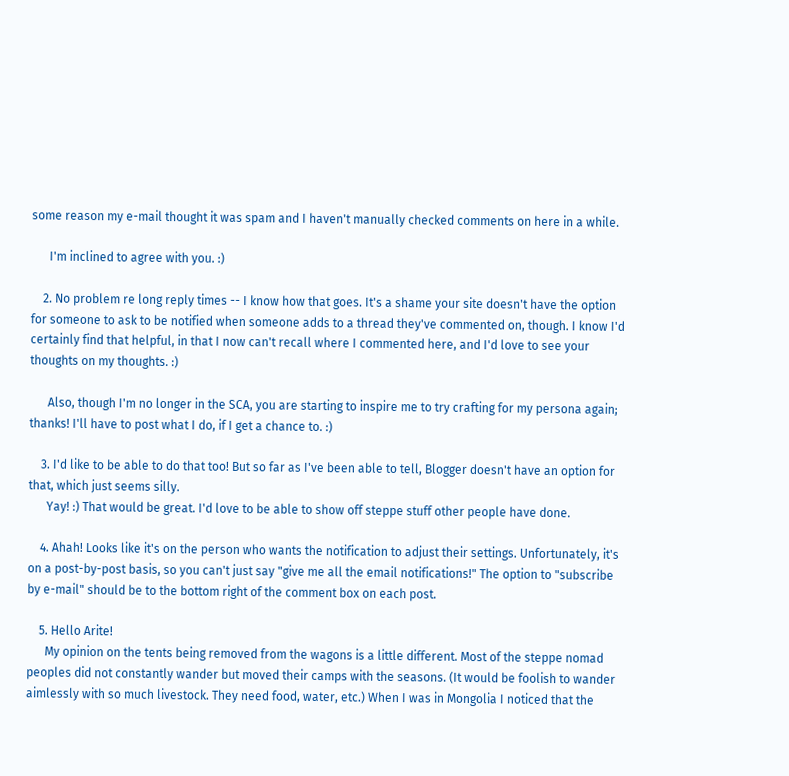some reason my e-mail thought it was spam and I haven't manually checked comments on here in a while.

      I'm inclined to agree with you. :)

    2. No problem re long reply times -- I know how that goes. It's a shame your site doesn't have the option for someone to ask to be notified when someone adds to a thread they've commented on, though. I know I'd certainly find that helpful, in that I now can't recall where I commented here, and I'd love to see your thoughts on my thoughts. :)

      Also, though I'm no longer in the SCA, you are starting to inspire me to try crafting for my persona again; thanks! I'll have to post what I do, if I get a chance to. :)

    3. I'd like to be able to do that too! But so far as I've been able to tell, Blogger doesn't have an option for that, which just seems silly.
      Yay! :) That would be great. I'd love to be able to show off steppe stuff other people have done.

    4. Ahah! Looks like it's on the person who wants the notification to adjust their settings. Unfortunately, it's on a post-by-post basis, so you can't just say "give me all the email notifications!" The option to "subscribe by e-mail" should be to the bottom right of the comment box on each post.

    5. Hello Arite!
      My opinion on the tents being removed from the wagons is a little different. Most of the steppe nomad peoples did not constantly wander but moved their camps with the seasons. (It would be foolish to wander aimlessly with so much livestock. They need food, water, etc.) When I was in Mongolia I noticed that the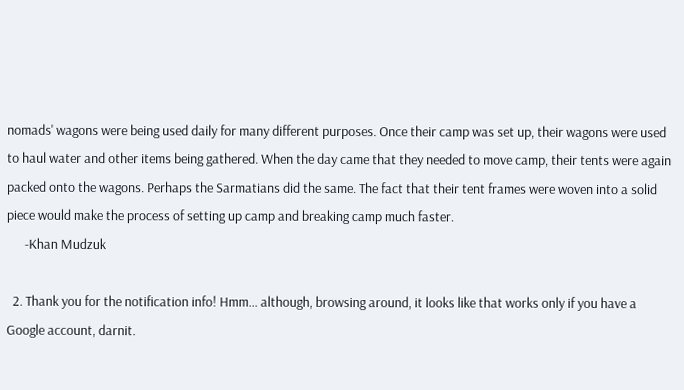nomads' wagons were being used daily for many different purposes. Once their camp was set up, their wagons were used to haul water and other items being gathered. When the day came that they needed to move camp, their tents were again packed onto the wagons. Perhaps the Sarmatians did the same. The fact that their tent frames were woven into a solid piece would make the process of setting up camp and breaking camp much faster.
      -Khan Mudzuk

  2. Thank you for the notification info! Hmm... although, browsing around, it looks like that works only if you have a Google account, darnit.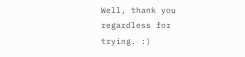Well, thank you regardless for trying. :)